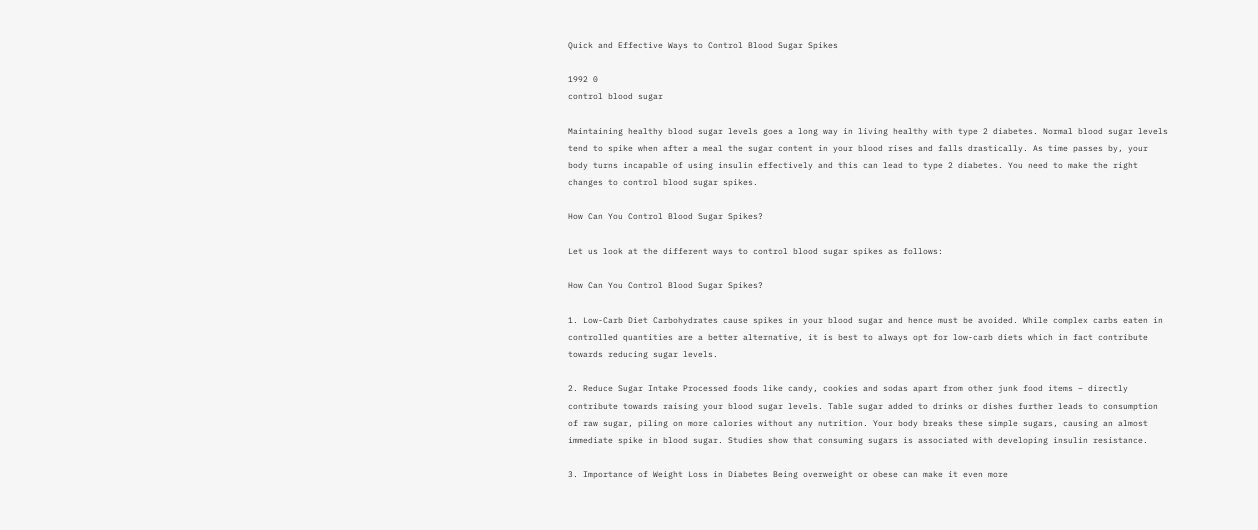Quick and Effective Ways to Control Blood Sugar Spikes

1992 0
control blood sugar

Maintaining healthy blood sugar levels goes a long way in living healthy with type 2 diabetes. Normal blood sugar levels tend to spike when after a meal the sugar content in your blood rises and falls drastically. As time passes by, your body turns incapable of using insulin effectively and this can lead to type 2 diabetes. You need to make the right changes to control blood sugar spikes.

How Can You Control Blood Sugar Spikes?

Let us look at the different ways to control blood sugar spikes as follows:

How Can You Control Blood Sugar Spikes?

1. Low-Carb Diet Carbohydrates cause spikes in your blood sugar and hence must be avoided. While complex carbs eaten in controlled quantities are a better alternative, it is best to always opt for low-carb diets which in fact contribute towards reducing sugar levels.

2. Reduce Sugar Intake Processed foods like candy, cookies and sodas apart from other junk food items – directly contribute towards raising your blood sugar levels. Table sugar added to drinks or dishes further leads to consumption of raw sugar, piling on more calories without any nutrition. Your body breaks these simple sugars, causing an almost immediate spike in blood sugar. Studies show that consuming sugars is associated with developing insulin resistance.

3. Importance of Weight Loss in Diabetes Being overweight or obese can make it even more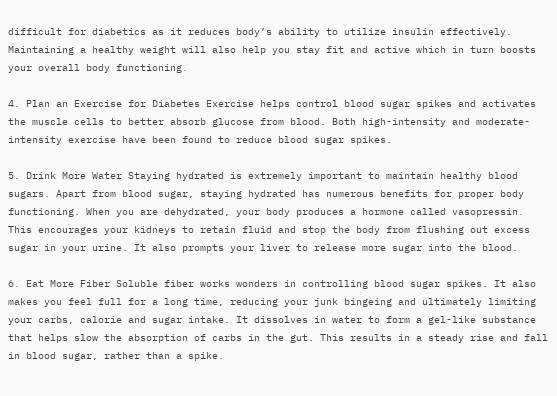difficult for diabetics as it reduces body’s ability to utilize insulin effectively. Maintaining a healthy weight will also help you stay fit and active which in turn boosts your overall body functioning.

4. Plan an Exercise for Diabetes Exercise helps control blood sugar spikes and activates the muscle cells to better absorb glucose from blood. Both high-intensity and moderate-intensity exercise have been found to reduce blood sugar spikes.

5. Drink More Water Staying hydrated is extremely important to maintain healthy blood sugars. Apart from blood sugar, staying hydrated has numerous benefits for proper body functioning. When you are dehydrated, your body produces a hormone called vasopressin. This encourages your kidneys to retain fluid and stop the body from flushing out excess sugar in your urine. It also prompts your liver to release more sugar into the blood.

6. Eat More Fiber Soluble fiber works wonders in controlling blood sugar spikes. It also makes you feel full for a long time, reducing your junk bingeing and ultimately limiting your carbs, calorie and sugar intake. It dissolves in water to form a gel-like substance that helps slow the absorption of carbs in the gut. This results in a steady rise and fall in blood sugar, rather than a spike.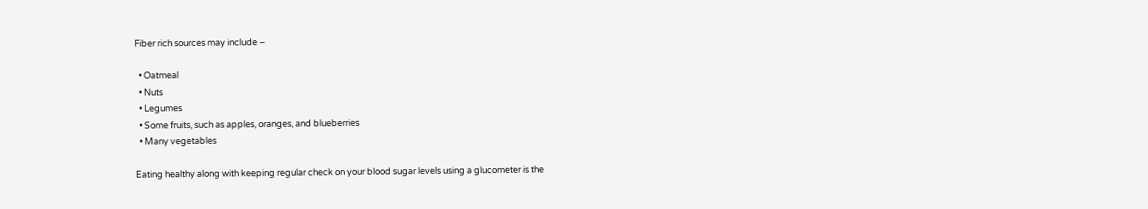Fiber rich sources may include –

  • Oatmeal
  • Nuts
  • Legumes
  • Some fruits, such as apples, oranges, and blueberries
  • Many vegetables

Eating healthy along with keeping regular check on your blood sugar levels using a glucometer is the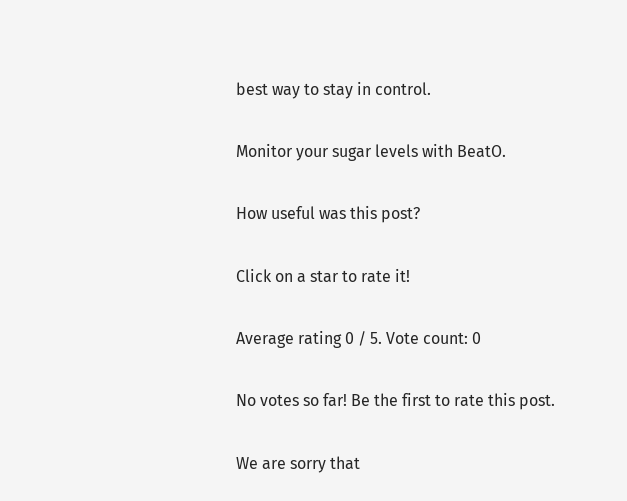best way to stay in control.

Monitor your sugar levels with BeatO.

How useful was this post?

Click on a star to rate it!

Average rating 0 / 5. Vote count: 0

No votes so far! Be the first to rate this post.

We are sorry that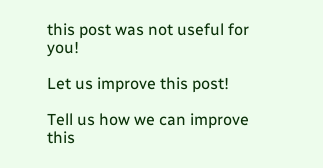this post was not useful for you!

Let us improve this post!

Tell us how we can improve this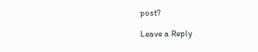post?

Leave a Reply